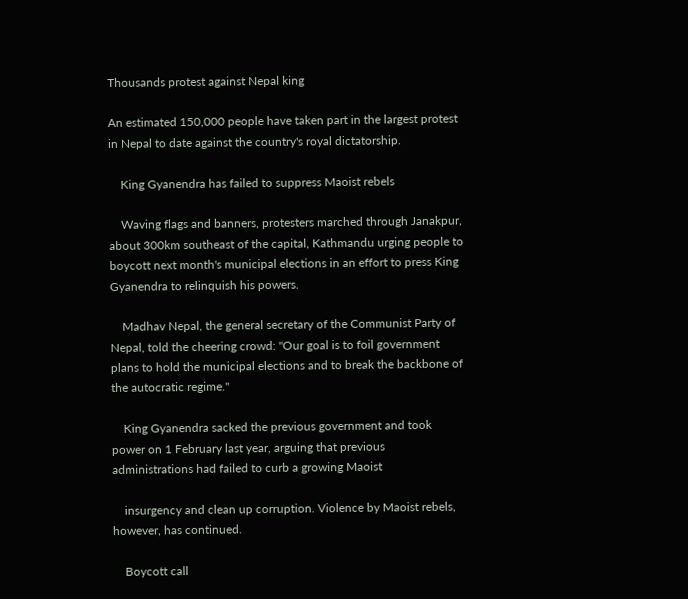Thousands protest against Nepal king

An estimated 150,000 people have taken part in the largest protest in Nepal to date against the country's royal dictatorship.

    King Gyanendra has failed to suppress Maoist rebels

    Waving flags and banners, protesters marched through Janakpur, about 300km southeast of the capital, Kathmandu urging people to boycott next month's municipal elections in an effort to press King Gyanendra to relinquish his powers.

    Madhav Nepal, the general secretary of the Communist Party of Nepal, told the cheering crowd: "Our goal is to foil government plans to hold the municipal elections and to break the backbone of the autocratic regime."

    King Gyanendra sacked the previous government and took power on 1 February last year, arguing that previous administrations had failed to curb a growing Maoist

    insurgency and clean up corruption. Violence by Maoist rebels, however, has continued.

    Boycott call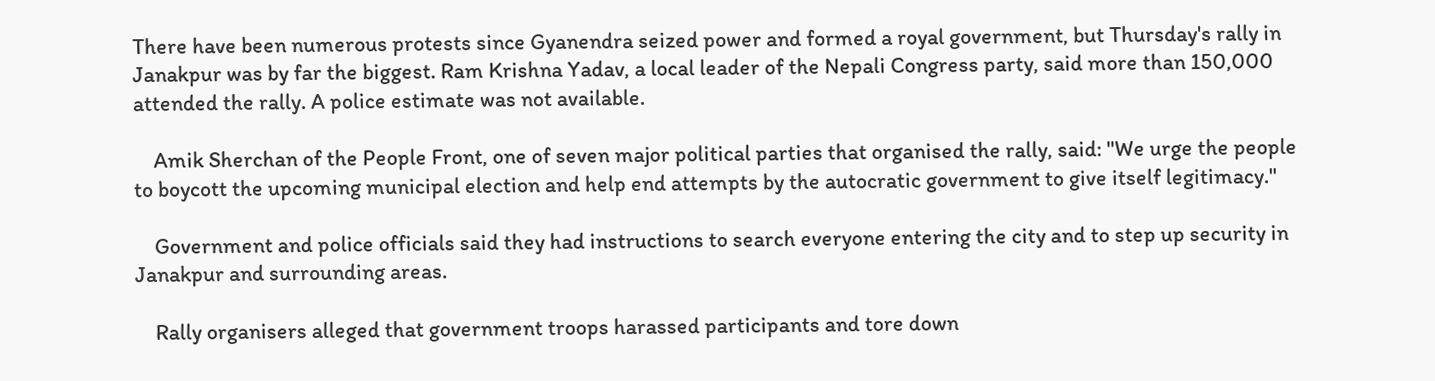There have been numerous protests since Gyanendra seized power and formed a royal government, but Thursday's rally in Janakpur was by far the biggest. Ram Krishna Yadav, a local leader of the Nepali Congress party, said more than 150,000 attended the rally. A police estimate was not available.

    Amik Sherchan of the People Front, one of seven major political parties that organised the rally, said: "We urge the people to boycott the upcoming municipal election and help end attempts by the autocratic government to give itself legitimacy."

    Government and police officials said they had instructions to search everyone entering the city and to step up security in Janakpur and surrounding areas.

    Rally organisers alleged that government troops harassed participants and tore down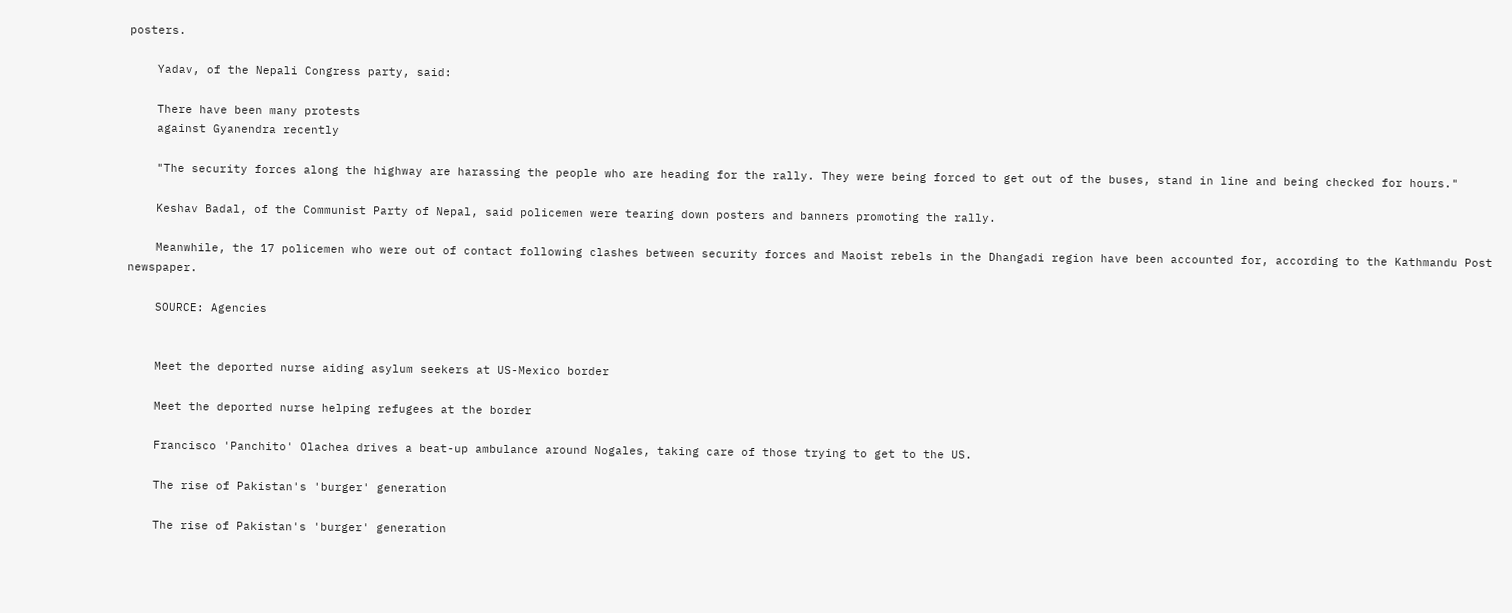posters.

    Yadav, of the Nepali Congress party, said:

    There have been many protests
    against Gyanendra recently

    "The security forces along the highway are harassing the people who are heading for the rally. They were being forced to get out of the buses, stand in line and being checked for hours."

    Keshav Badal, of the Communist Party of Nepal, said policemen were tearing down posters and banners promoting the rally.

    Meanwhile, the 17 policemen who were out of contact following clashes between security forces and Maoist rebels in the Dhangadi region have been accounted for, according to the Kathmandu Post newspaper.

    SOURCE: Agencies


    Meet the deported nurse aiding asylum seekers at US-Mexico border

    Meet the deported nurse helping refugees at the border

    Francisco 'Panchito' Olachea drives a beat-up ambulance around Nogales, taking care of those trying to get to the US.

    The rise of Pakistan's 'burger' generation

    The rise of Pakistan's 'burger' generation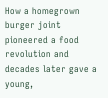How a homegrown burger joint pioneered a food revolution and decades later gave a young,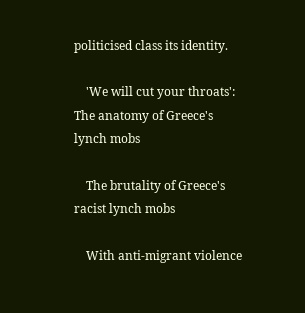politicised class its identity.

    'We will cut your throats': The anatomy of Greece's lynch mobs

    The brutality of Greece's racist lynch mobs

    With anti-migrant violence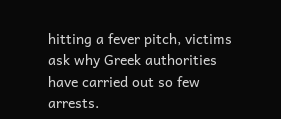hitting a fever pitch, victims ask why Greek authorities have carried out so few arrests.